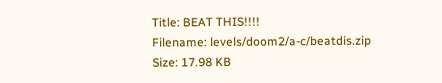Title: BEAT THIS!!!!
Filename: levels/doom2/a-c/beatdis.zip
Size: 17.98 KB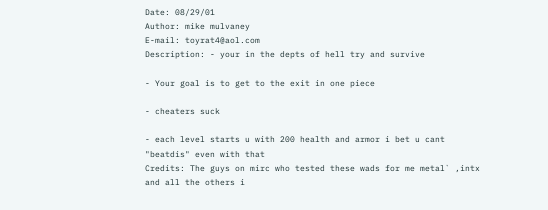Date: 08/29/01
Author: mike mulvaney
E-mail: toyrat4@aol.com
Description: - your in the depts of hell try and survive

- Your goal is to get to the exit in one piece

- cheaters suck

- each level starts u with 200 health and armor i bet u cant "beatdis" even with that
Credits: The guys on mirc who tested these wads for me metal` ,intx and all the others i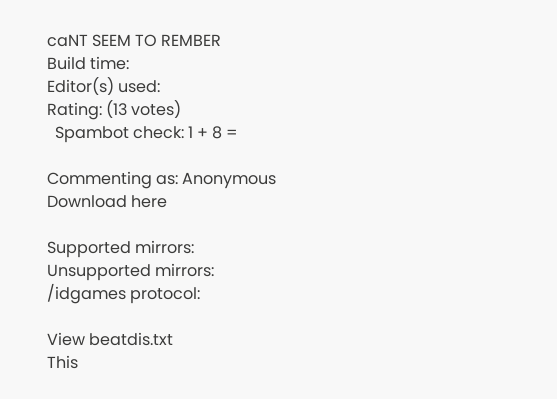caNT SEEM TO REMBER
Build time:
Editor(s) used:
Rating: (13 votes)
  Spambot check: 1 + 8 =

Commenting as: Anonymous
Download here

Supported mirrors: Unsupported mirrors: /idgames protocol:

View beatdis.txt
This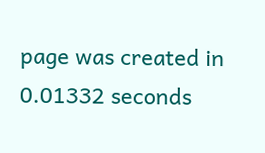page was created in 0.01332 seconds